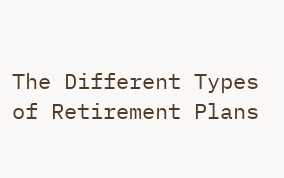The Different Types of Retirement Plans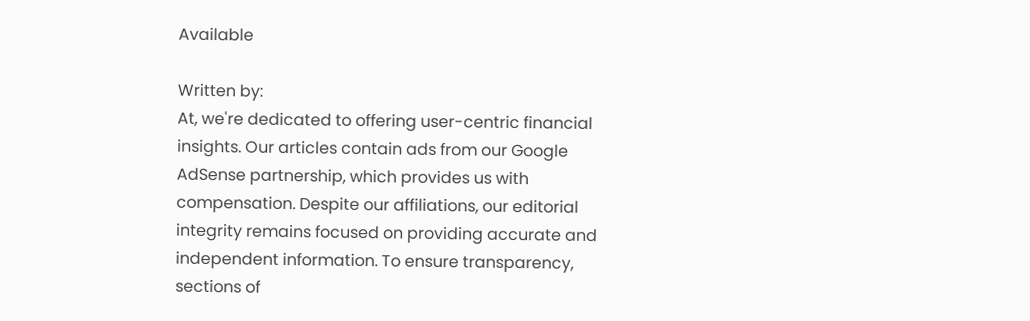Available

Written by:
At, we're dedicated to offering user-centric financial insights. Our articles contain ads from our Google AdSense partnership, which provides us with compensation. Despite our affiliations, our editorial integrity remains focused on providing accurate and independent information. To ensure transparency, sections of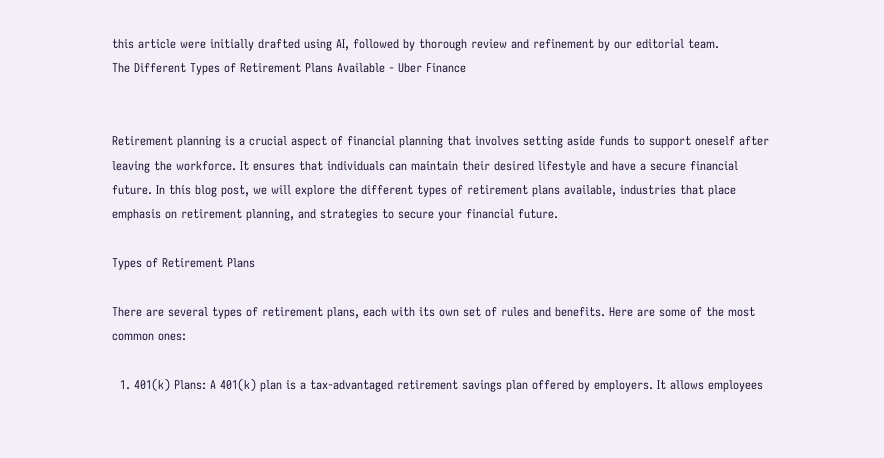this article were initially drafted using AI, followed by thorough review and refinement by our editorial team.
The Different Types of Retirement Plans Available - Uber Finance


Retirement planning is a crucial aspect of financial planning that involves setting aside funds to support oneself after leaving the workforce. It ensures that individuals can maintain their desired lifestyle and have a secure financial future. In this blog post, we will explore the different types of retirement plans available, industries that place emphasis on retirement planning, and strategies to secure your financial future.

Types of Retirement Plans

There are several types of retirement plans, each with its own set of rules and benefits. Here are some of the most common ones:

  1. 401(k) Plans: A 401(k) plan is a tax-advantaged retirement savings plan offered by employers. It allows employees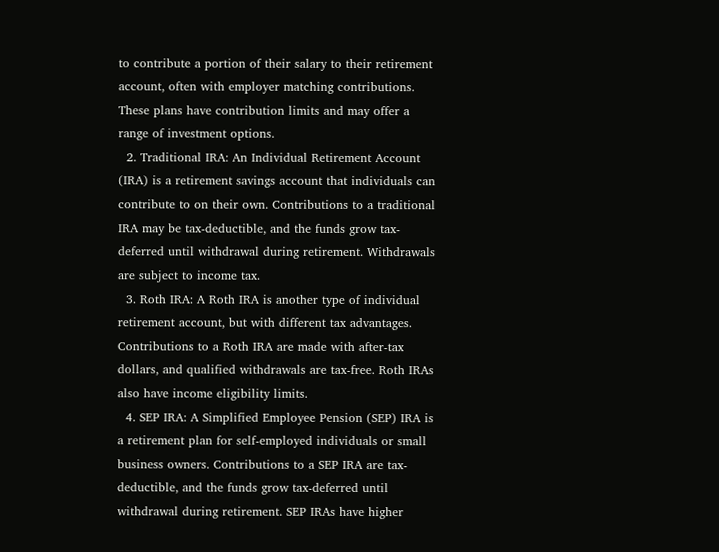to contribute a portion of their salary to their retirement account, often with employer matching contributions. These plans have contribution limits and may offer a range of investment options.
  2. Traditional IRA: An Individual Retirement Account (IRA) is a retirement savings account that individuals can contribute to on their own. Contributions to a traditional IRA may be tax-deductible, and the funds grow tax-deferred until withdrawal during retirement. Withdrawals are subject to income tax.
  3. Roth IRA: A Roth IRA is another type of individual retirement account, but with different tax advantages. Contributions to a Roth IRA are made with after-tax dollars, and qualified withdrawals are tax-free. Roth IRAs also have income eligibility limits.
  4. SEP IRA: A Simplified Employee Pension (SEP) IRA is a retirement plan for self-employed individuals or small business owners. Contributions to a SEP IRA are tax-deductible, and the funds grow tax-deferred until withdrawal during retirement. SEP IRAs have higher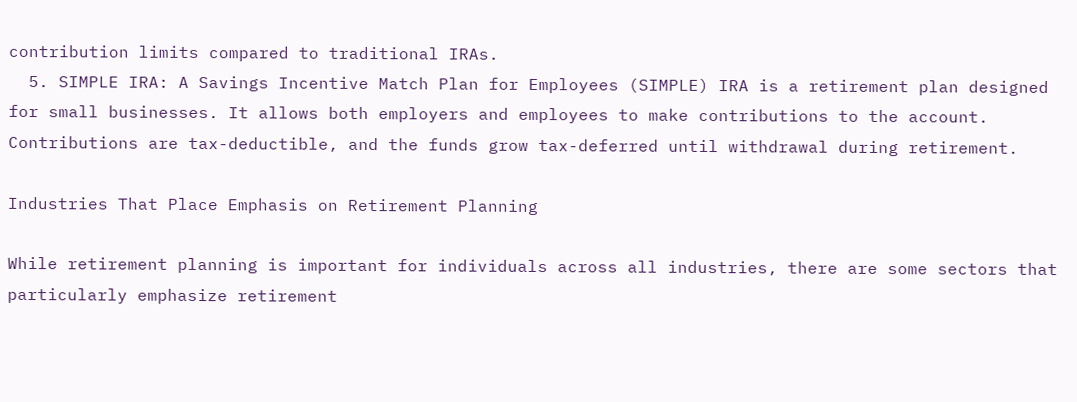contribution limits compared to traditional IRAs.
  5. SIMPLE IRA: A Savings Incentive Match Plan for Employees (SIMPLE) IRA is a retirement plan designed for small businesses. It allows both employers and employees to make contributions to the account. Contributions are tax-deductible, and the funds grow tax-deferred until withdrawal during retirement.

Industries That Place Emphasis on Retirement Planning

While retirement planning is important for individuals across all industries, there are some sectors that particularly emphasize retirement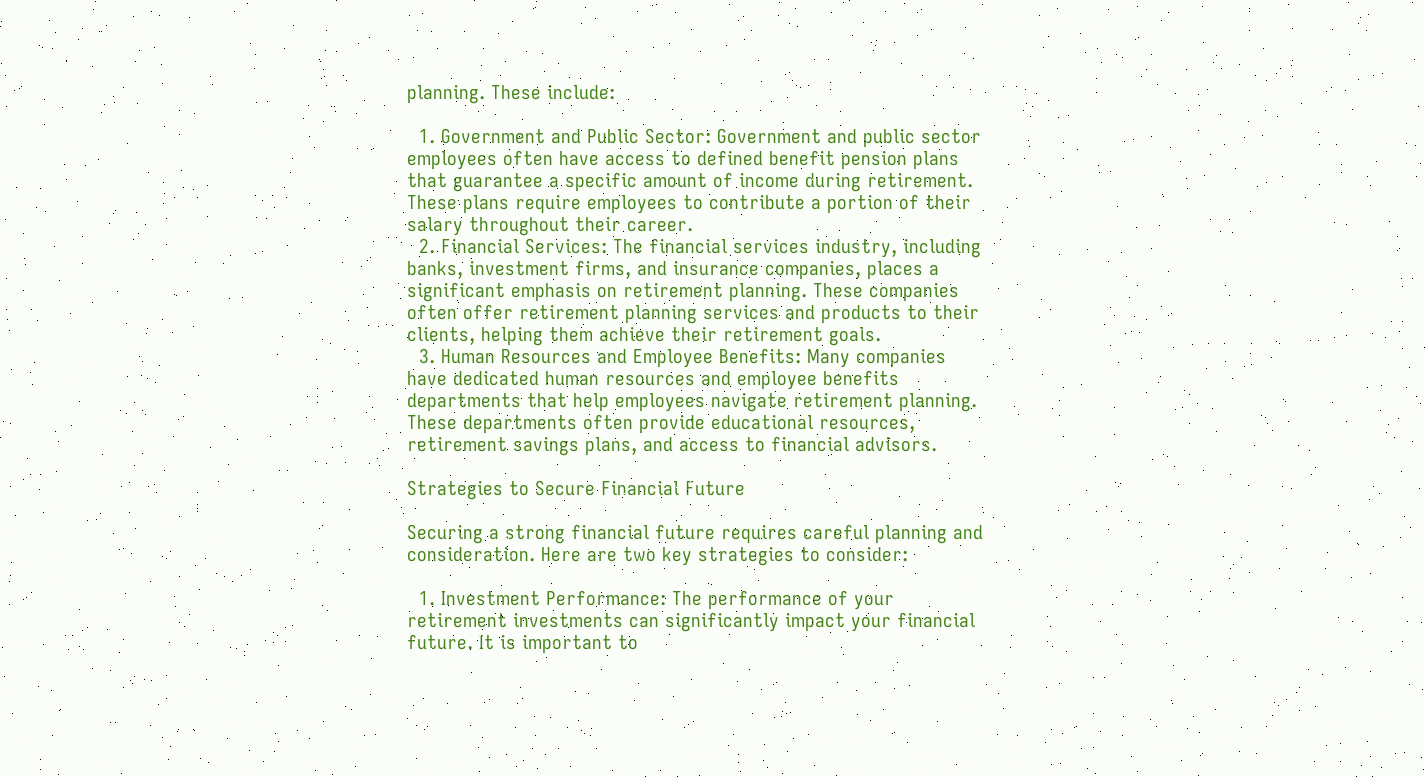planning. These include:

  1. Government and Public Sector: Government and public sector employees often have access to defined benefit pension plans that guarantee a specific amount of income during retirement. These plans require employees to contribute a portion of their salary throughout their career.
  2. Financial Services: The financial services industry, including banks, investment firms, and insurance companies, places a significant emphasis on retirement planning. These companies often offer retirement planning services and products to their clients, helping them achieve their retirement goals.
  3. Human Resources and Employee Benefits: Many companies have dedicated human resources and employee benefits departments that help employees navigate retirement planning. These departments often provide educational resources, retirement savings plans, and access to financial advisors.

Strategies to Secure Financial Future

Securing a strong financial future requires careful planning and consideration. Here are two key strategies to consider:

  1. Investment Performance: The performance of your retirement investments can significantly impact your financial future. It is important to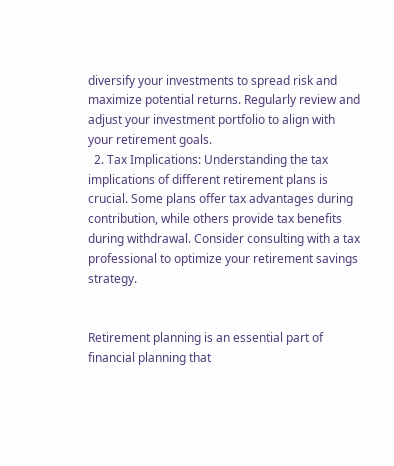diversify your investments to spread risk and maximize potential returns. Regularly review and adjust your investment portfolio to align with your retirement goals.
  2. Tax Implications: Understanding the tax implications of different retirement plans is crucial. Some plans offer tax advantages during contribution, while others provide tax benefits during withdrawal. Consider consulting with a tax professional to optimize your retirement savings strategy.


Retirement planning is an essential part of financial planning that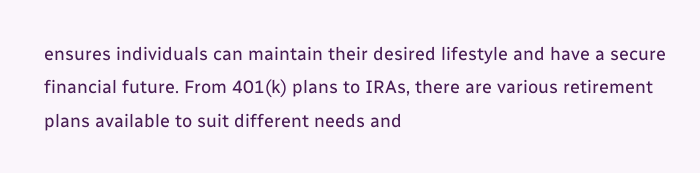ensures individuals can maintain their desired lifestyle and have a secure financial future. From 401(k) plans to IRAs, there are various retirement plans available to suit different needs and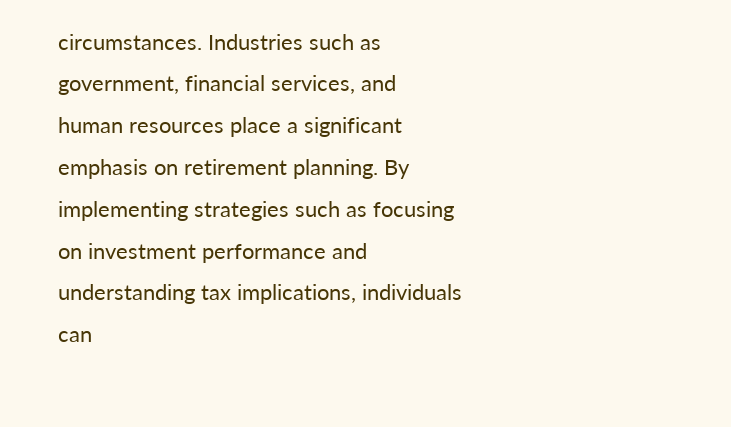circumstances. Industries such as government, financial services, and human resources place a significant emphasis on retirement planning. By implementing strategies such as focusing on investment performance and understanding tax implications, individuals can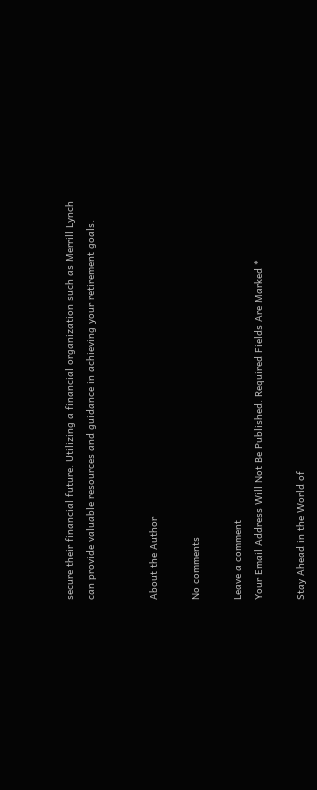secure their financial future. Utilizing a financial organization such as Merrill Lynch can provide valuable resources and guidance in achieving your retirement goals.


About the Author

No comments

Leave a comment
Your Email Address Will Not Be Published. Required Fields Are Marked *

Stay Ahead in the World of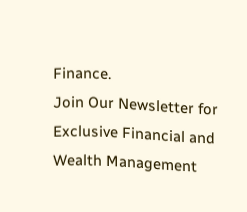Finance.
Join Our Newsletter for Exclusive Financial and Wealth Management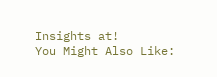Insights at!
You Might Also Like: